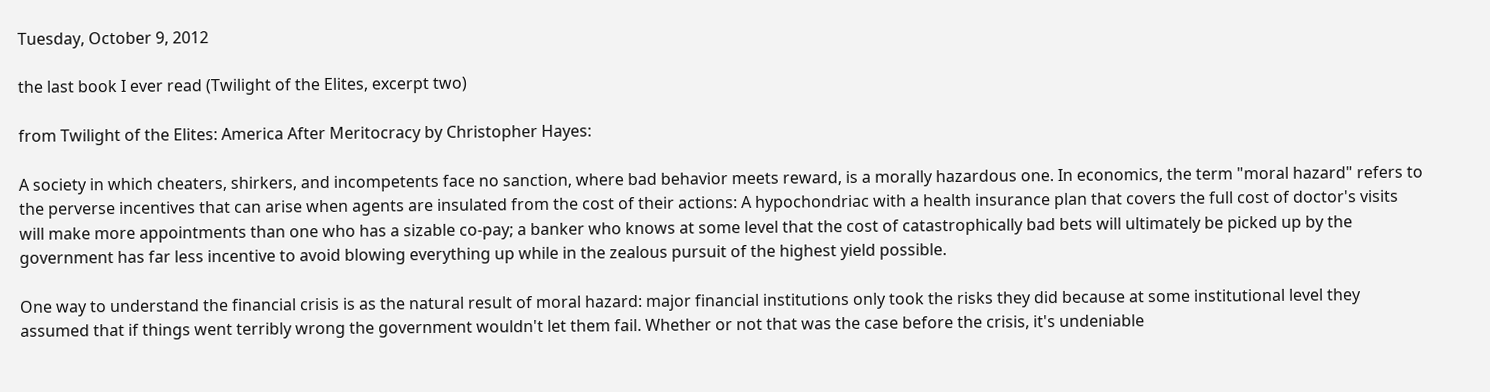Tuesday, October 9, 2012

the last book I ever read (Twilight of the Elites, excerpt two)

from Twilight of the Elites: America After Meritocracy by Christopher Hayes:

A society in which cheaters, shirkers, and incompetents face no sanction, where bad behavior meets reward, is a morally hazardous one. In economics, the term "moral hazard" refers to the perverse incentives that can arise when agents are insulated from the cost of their actions: A hypochondriac with a health insurance plan that covers the full cost of doctor's visits will make more appointments than one who has a sizable co-pay; a banker who knows at some level that the cost of catastrophically bad bets will ultimately be picked up by the government has far less incentive to avoid blowing everything up while in the zealous pursuit of the highest yield possible.

One way to understand the financial crisis is as the natural result of moral hazard: major financial institutions only took the risks they did because at some institutional level they assumed that if things went terribly wrong the government wouldn't let them fail. Whether or not that was the case before the crisis, it's undeniable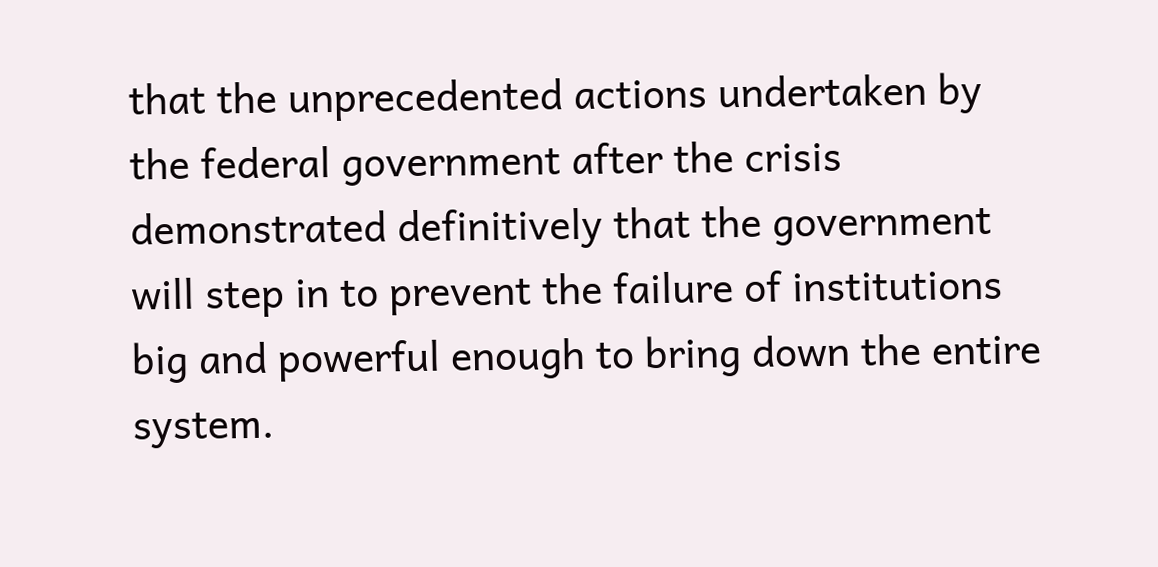that the unprecedented actions undertaken by the federal government after the crisis demonstrated definitively that the government will step in to prevent the failure of institutions big and powerful enough to bring down the entire system.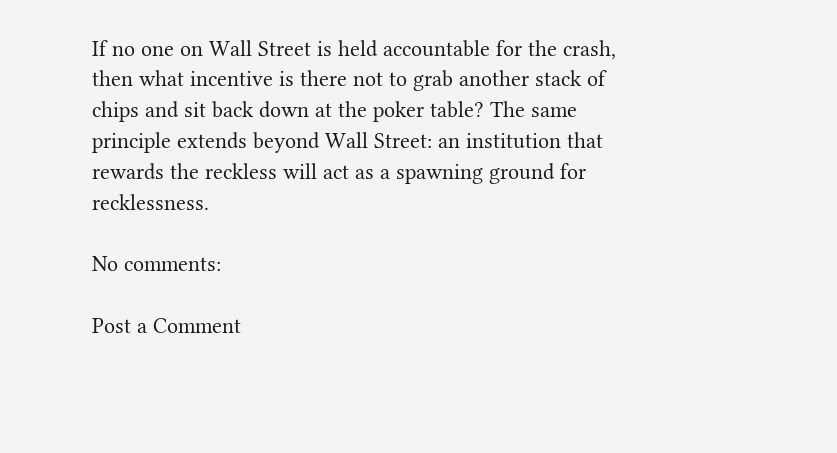If no one on Wall Street is held accountable for the crash, then what incentive is there not to grab another stack of chips and sit back down at the poker table? The same principle extends beyond Wall Street: an institution that rewards the reckless will act as a spawning ground for recklessness.

No comments:

Post a Comment